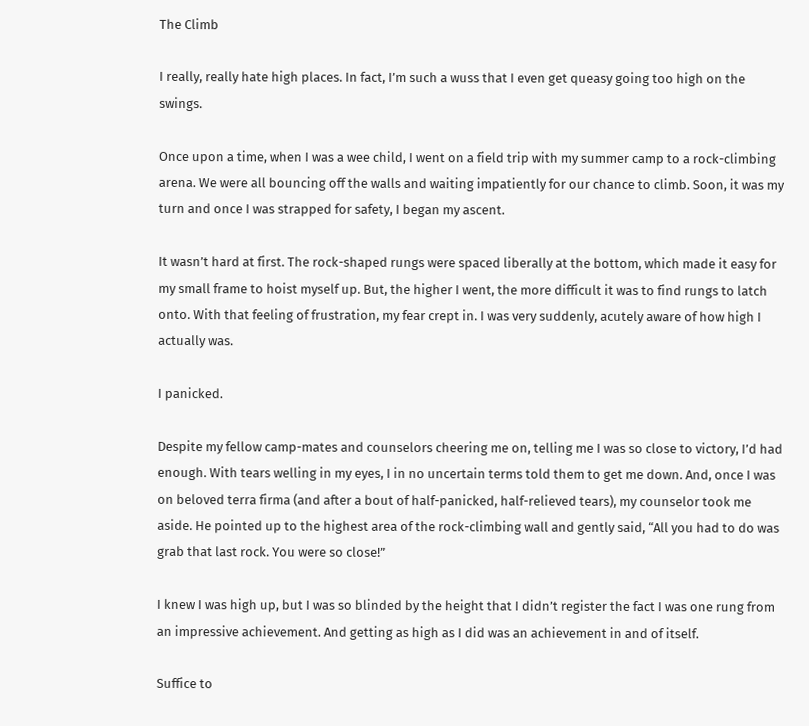The Climb

I really, really hate high places. In fact, I’m such a wuss that I even get queasy going too high on the swings.

Once upon a time, when I was a wee child, I went on a field trip with my summer camp to a rock-climbing arena. We were all bouncing off the walls and waiting impatiently for our chance to climb. Soon, it was my turn and once I was strapped for safety, I began my ascent.

It wasn’t hard at first. The rock-shaped rungs were spaced liberally at the bottom, which made it easy for my small frame to hoist myself up. But, the higher I went, the more difficult it was to find rungs to latch onto. With that feeling of frustration, my fear crept in. I was very suddenly, acutely aware of how high I actually was.

I panicked.

Despite my fellow camp-mates and counselors cheering me on, telling me I was so close to victory, I’d had enough. With tears welling in my eyes, I in no uncertain terms told them to get me down. And, once I was on beloved terra firma (and after a bout of half-panicked, half-relieved tears), my counselor took me aside. He pointed up to the highest area of the rock-climbing wall and gently said, “All you had to do was grab that last rock. You were so close!”

I knew I was high up, but I was so blinded by the height that I didn’t register the fact I was one rung from an impressive achievement. And getting as high as I did was an achievement in and of itself.

Suffice to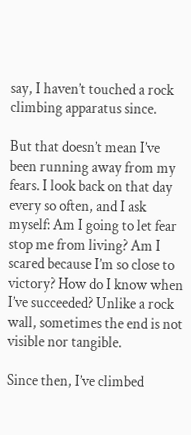say, I haven’t touched a rock climbing apparatus since.

But that doesn’t mean I’ve been running away from my fears. I look back on that day every so often, and I ask myself: Am I going to let fear stop me from living? Am I scared because I’m so close to victory? How do I know when I’ve succeeded? Unlike a rock wall, sometimes the end is not visible nor tangible.

Since then, I’ve climbed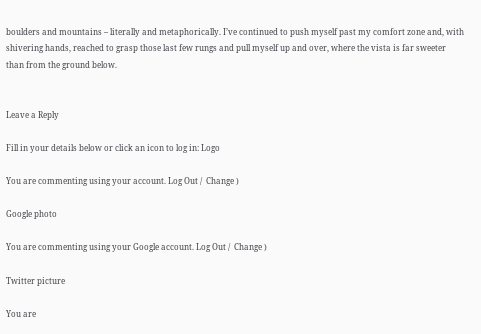boulders and mountains – literally and metaphorically. I’ve continued to push myself past my comfort zone and, with shivering hands, reached to grasp those last few rungs and pull myself up and over, where the vista is far sweeter than from the ground below.


Leave a Reply

Fill in your details below or click an icon to log in: Logo

You are commenting using your account. Log Out /  Change )

Google photo

You are commenting using your Google account. Log Out /  Change )

Twitter picture

You are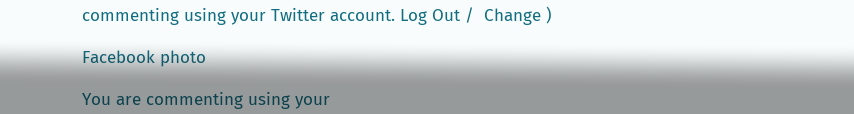commenting using your Twitter account. Log Out /  Change )

Facebook photo

You are commenting using your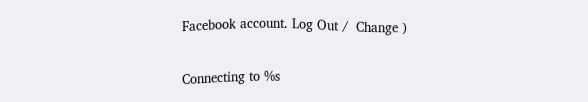Facebook account. Log Out /  Change )

Connecting to %s